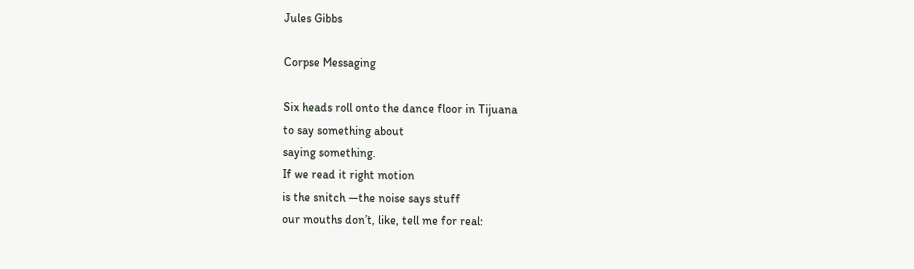Jules Gibbs

Corpse Messaging

Six heads roll onto the dance floor in Tijuana
to say something about
saying something.
If we read it right motion
is the snitch —the noise says stuff
our mouths don’t, like, tell me for real: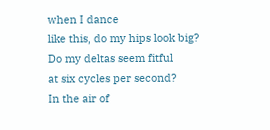when I dance
like this, do my hips look big?
Do my deltas seem fitful
at six cycles per second?
In the air of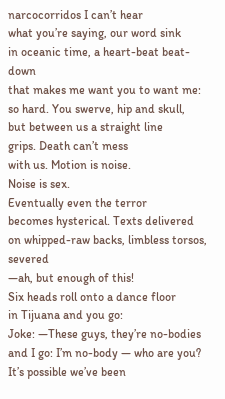narcocorridos I can’t hear
what you’re saying, our word sink
in oceanic time, a heart-beat beat-down
that makes me want you to want me:
so hard. You swerve, hip and skull,
but between us a straight line
grips. Death can’t mess
with us. Motion is noise.
Noise is sex.
Eventually even the terror
becomes hysterical. Texts delivered
on whipped-raw backs, limbless torsos, severed
—ah, but enough of this!
Six heads roll onto a dance floor
in Tijuana and you go:
Joke: —These guys, they’re no-bodies
and I go: I’m no-body — who are you?
It’s possible we’ve been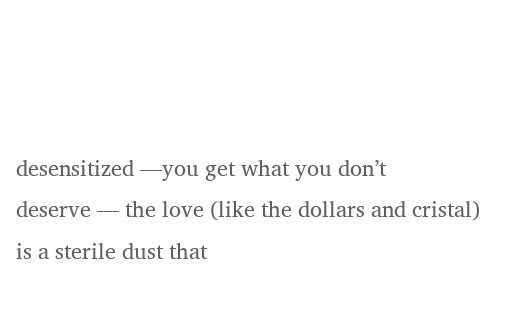desensitized —you get what you don’t
deserve — the love (like the dollars and cristal)
is a sterile dust that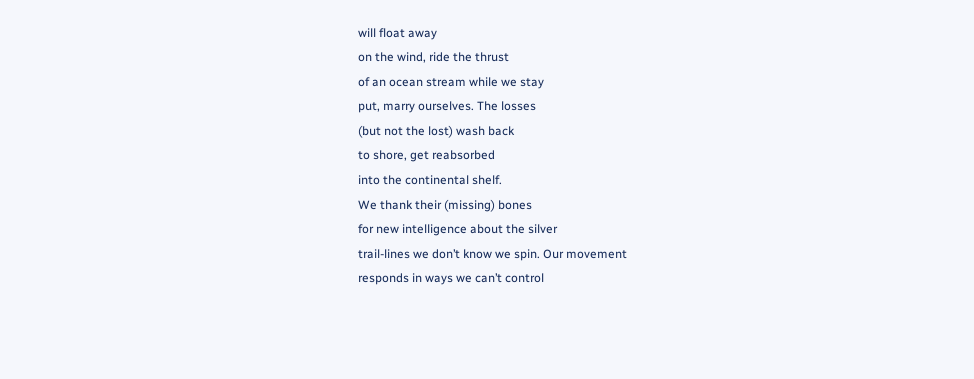will float away
on the wind, ride the thrust
of an ocean stream while we stay
put, marry ourselves. The losses
(but not the lost) wash back
to shore, get reabsorbed
into the continental shelf.
We thank their (missing) bones
for new intelligence about the silver
trail-lines we don’t know we spin. Our movement
responds in ways we can’t control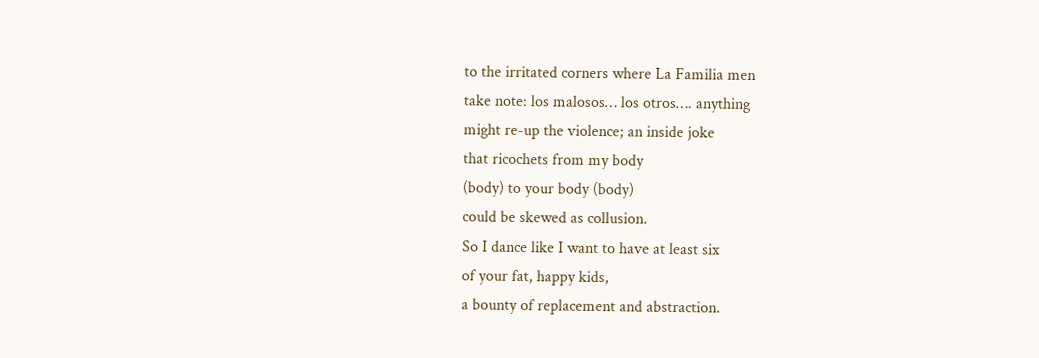to the irritated corners where La Familia men
take note: los malosos… los otros…. anything
might re-up the violence; an inside joke
that ricochets from my body
(body) to your body (body)
could be skewed as collusion.
So I dance like I want to have at least six
of your fat, happy kids,
a bounty of replacement and abstraction.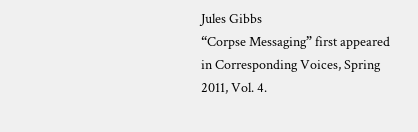Jules Gibbs
“Corpse Messaging” first appeared in Corresponding Voices, Spring 2011, Vol. 4.